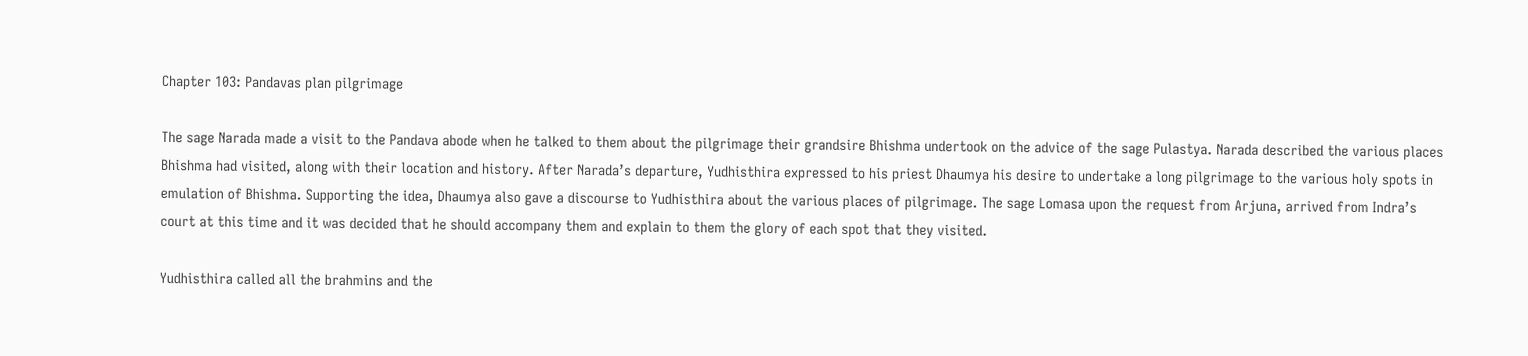Chapter 103: Pandavas plan pilgrimage

The sage Narada made a visit to the Pandava abode when he talked to them about the pilgrimage their grandsire Bhishma undertook on the advice of the sage Pulastya. Narada described the various places Bhishma had visited, along with their location and history. After Narada’s departure, Yudhisthira expressed to his priest Dhaumya his desire to undertake a long pilgrimage to the various holy spots in emulation of Bhishma. Supporting the idea, Dhaumya also gave a discourse to Yudhisthira about the various places of pilgrimage. The sage Lomasa upon the request from Arjuna, arrived from Indra’s court at this time and it was decided that he should accompany them and explain to them the glory of each spot that they visited.

Yudhisthira called all the brahmins and the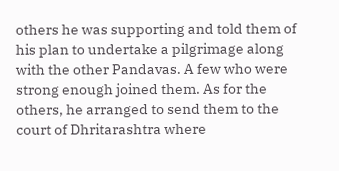others he was supporting and told them of his plan to undertake a pilgrimage along with the other Pandavas. A few who were strong enough joined them. As for the others, he arranged to send them to the court of Dhritarashtra where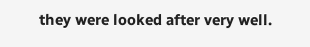they were looked after very well.